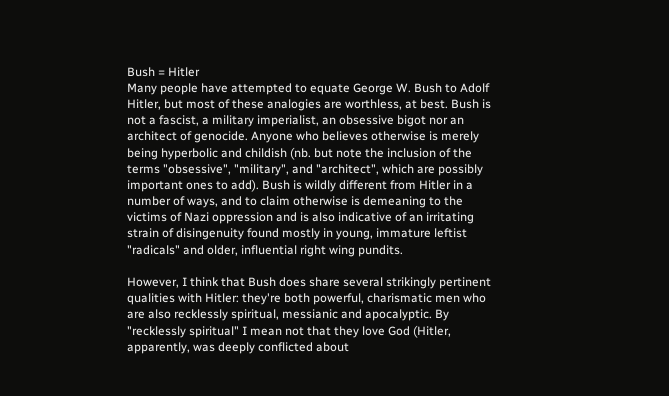Bush = Hitler
Many people have attempted to equate George W. Bush to Adolf Hitler, but most of these analogies are worthless, at best. Bush is not a fascist, a military imperialist, an obsessive bigot nor an architect of genocide. Anyone who believes otherwise is merely being hyperbolic and childish (nb. but note the inclusion of the terms "obsessive", "military", and "architect", which are possibly important ones to add). Bush is wildly different from Hitler in a number of ways, and to claim otherwise is demeaning to the victims of Nazi oppression and is also indicative of an irritating strain of disingenuity found mostly in young, immature leftist "radicals" and older, influential right wing pundits.

However, I think that Bush does share several strikingly pertinent qualities with Hitler: they're both powerful, charismatic men who are also recklessly spiritual, messianic and apocalyptic. By "recklessly spiritual" I mean not that they love God (Hitler, apparently, was deeply conflicted about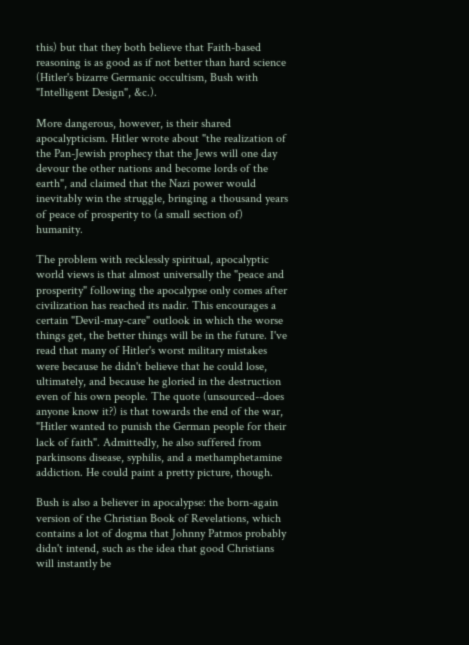this) but that they both believe that Faith-based reasoning is as good as if not better than hard science (Hitler's bizarre Germanic occultism, Bush with "Intelligent Design", &c.).

More dangerous, however, is their shared apocalypticism. Hitler wrote about "the realization of the Pan-Jewish prophecy that the Jews will one day devour the other nations and become lords of the earth", and claimed that the Nazi power would inevitably win the struggle, bringing a thousand years of peace of prosperity to (a small section of) humanity.

The problem with recklessly spiritual, apocalyptic world views is that almost universally the "peace and prosperity" following the apocalypse only comes after civilization has reached its nadir. This encourages a certain "Devil-may-care" outlook in which the worse things get, the better things will be in the future. I've read that many of Hitler's worst military mistakes were because he didn't believe that he could lose, ultimately, and because he gloried in the destruction even of his own people. The quote (unsourced--does anyone know it?) is that towards the end of the war, "Hitler wanted to punish the German people for their lack of faith". Admittedly, he also suffered from parkinsons disease, syphilis, and a methamphetamine addiction. He could paint a pretty picture, though.

Bush is also a believer in apocalypse: the born-again version of the Christian Book of Revelations, which contains a lot of dogma that Johnny Patmos probably didn't intend, such as the idea that good Christians will instantly be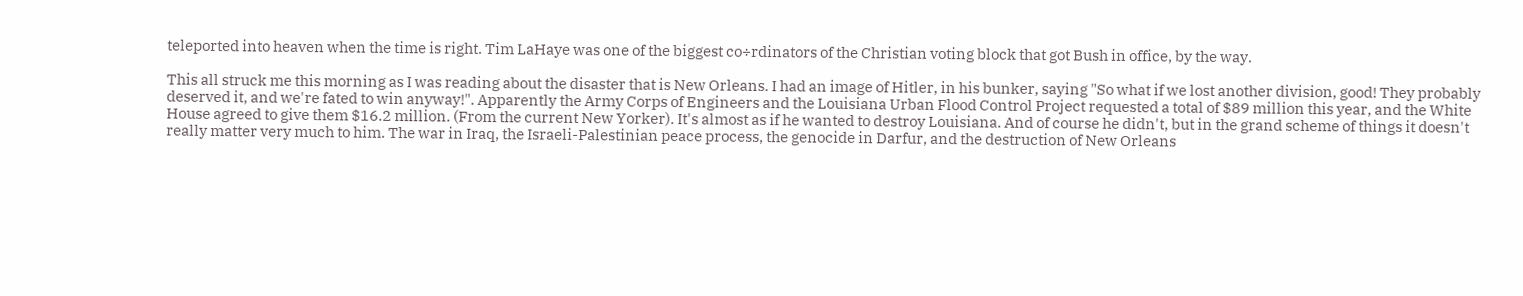teleported into heaven when the time is right. Tim LaHaye was one of the biggest co÷rdinators of the Christian voting block that got Bush in office, by the way.

This all struck me this morning as I was reading about the disaster that is New Orleans. I had an image of Hitler, in his bunker, saying "So what if we lost another division, good! They probably deserved it, and we're fated to win anyway!". Apparently the Army Corps of Engineers and the Louisiana Urban Flood Control Project requested a total of $89 million this year, and the White House agreed to give them $16.2 million. (From the current New Yorker). It's almost as if he wanted to destroy Louisiana. And of course he didn't, but in the grand scheme of things it doesn't really matter very much to him. The war in Iraq, the Israeli-Palestinian peace process, the genocide in Darfur, and the destruction of New Orleans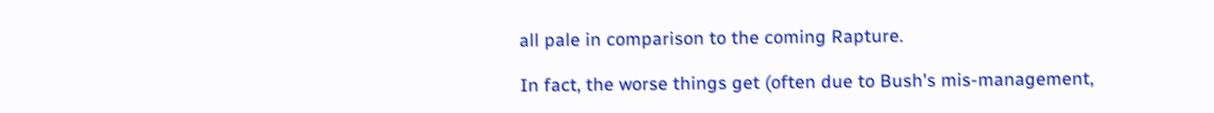all pale in comparison to the coming Rapture.

In fact, the worse things get (often due to Bush's mis-management,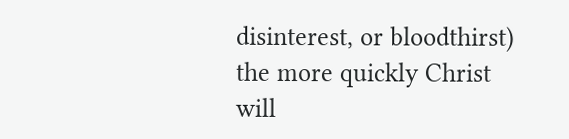disinterest, or bloodthirst) the more quickly Christ will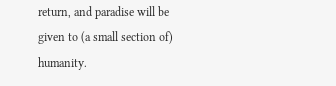return, and paradise will be given to (a small section of) humanity.